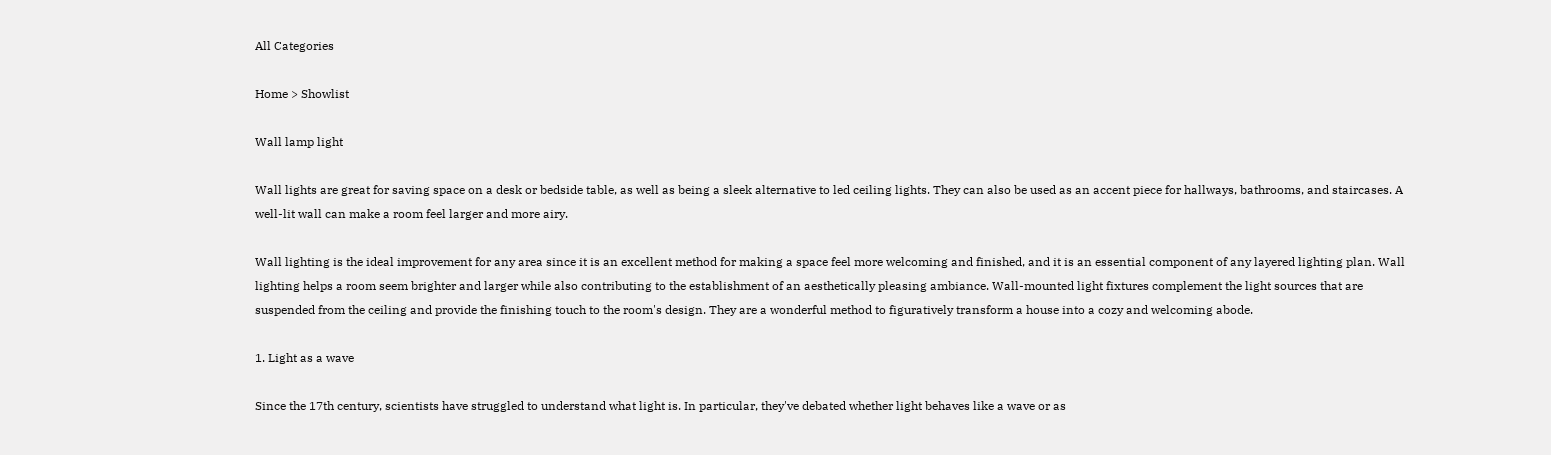All Categories

Home > Showlist

Wall lamp light

Wall lights are great for saving space on a desk or bedside table, as well as being a sleek alternative to led ceiling lights. They can also be used as an accent piece for hallways, bathrooms, and staircases. A well-lit wall can make a room feel larger and more airy.

Wall lighting is the ideal improvement for any area since it is an excellent method for making a space feel more welcoming and finished, and it is an essential component of any layered lighting plan. Wall lighting helps a room seem brighter and larger while also contributing to the establishment of an aesthetically pleasing ambiance. Wall-mounted light fixtures complement the light sources that are suspended from the ceiling and provide the finishing touch to the room's design. They are a wonderful method to figuratively transform a house into a cozy and welcoming abode.

1. Light as a wave

Since the 17th century, scientists have struggled to understand what light is. In particular, they've debated whether light behaves like a wave or as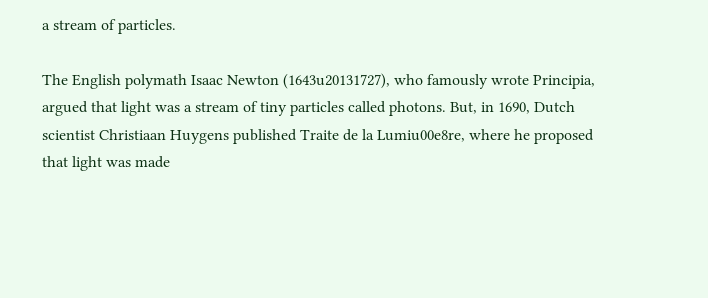a stream of particles.

The English polymath Isaac Newton (1643u20131727), who famously wrote Principia, argued that light was a stream of tiny particles called photons. But, in 1690, Dutch scientist Christiaan Huygens published Traite de la Lumiu00e8re, where he proposed that light was made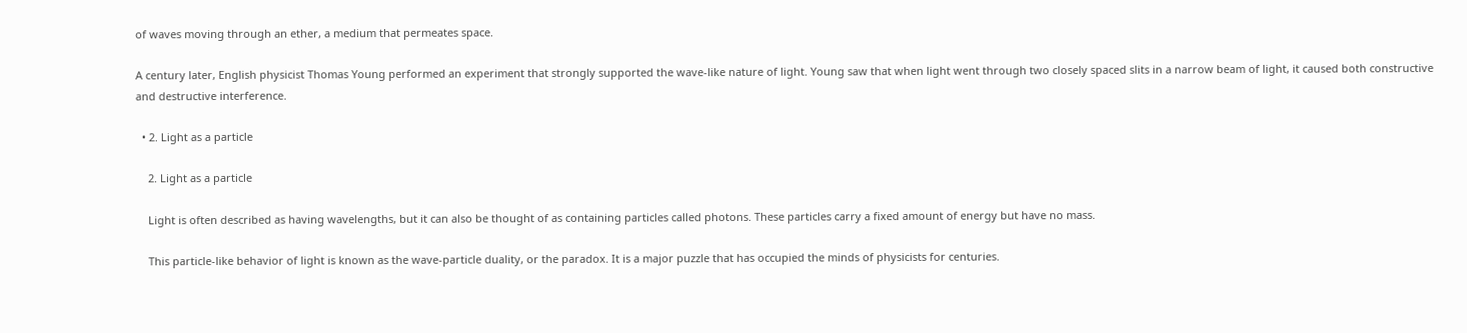of waves moving through an ether, a medium that permeates space.

A century later, English physicist Thomas Young performed an experiment that strongly supported the wave-like nature of light. Young saw that when light went through two closely spaced slits in a narrow beam of light, it caused both constructive and destructive interference.

  • 2. Light as a particle

    2. Light as a particle

    Light is often described as having wavelengths, but it can also be thought of as containing particles called photons. These particles carry a fixed amount of energy but have no mass.

    This particle-like behavior of light is known as the wave-particle duality, or the paradox. It is a major puzzle that has occupied the minds of physicists for centuries.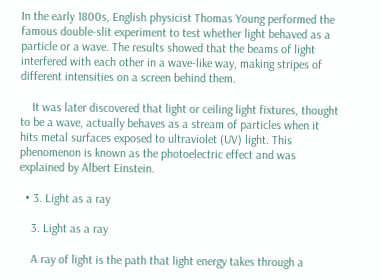In the early 1800s, English physicist Thomas Young performed the famous double-slit experiment to test whether light behaved as a particle or a wave. The results showed that the beams of light interfered with each other in a wave-like way, making stripes of different intensities on a screen behind them.

    It was later discovered that light or ceiling light fixtures, thought to be a wave, actually behaves as a stream of particles when it hits metal surfaces exposed to ultraviolet (UV) light. This phenomenon is known as the photoelectric effect and was explained by Albert Einstein.

  • 3. Light as a ray

    3. Light as a ray

    A ray of light is the path that light energy takes through a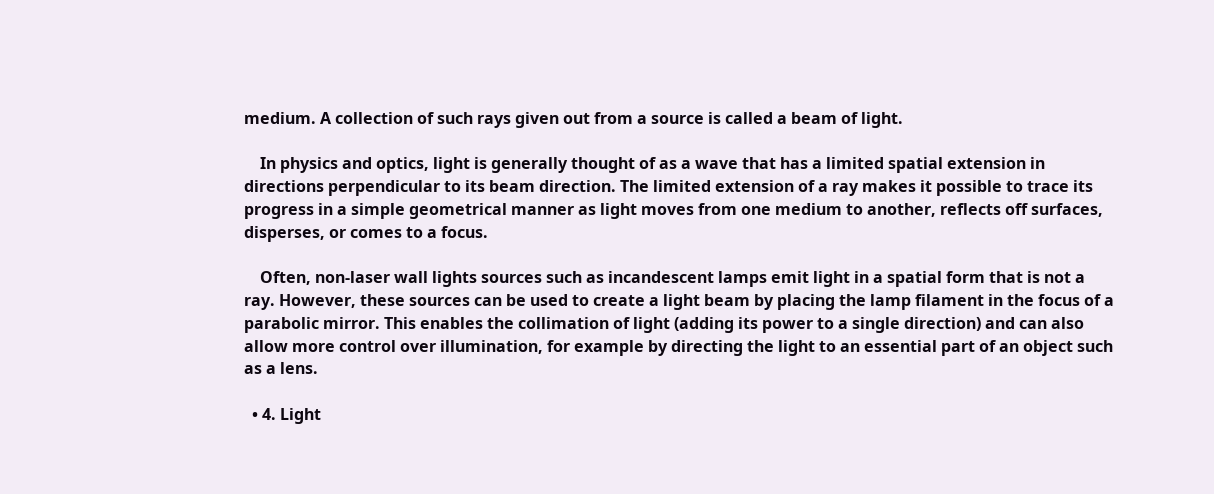medium. A collection of such rays given out from a source is called a beam of light.

    In physics and optics, light is generally thought of as a wave that has a limited spatial extension in directions perpendicular to its beam direction. The limited extension of a ray makes it possible to trace its progress in a simple geometrical manner as light moves from one medium to another, reflects off surfaces, disperses, or comes to a focus.

    Often, non-laser wall lights sources such as incandescent lamps emit light in a spatial form that is not a ray. However, these sources can be used to create a light beam by placing the lamp filament in the focus of a parabolic mirror. This enables the collimation of light (adding its power to a single direction) and can also allow more control over illumination, for example by directing the light to an essential part of an object such as a lens.

  • 4. Light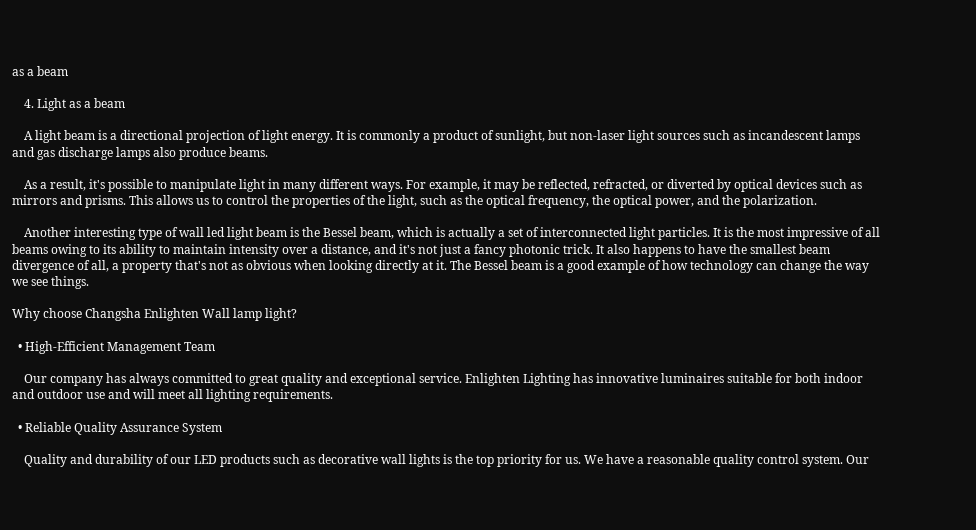as a beam

    4. Light as a beam

    A light beam is a directional projection of light energy. It is commonly a product of sunlight, but non-laser light sources such as incandescent lamps and gas discharge lamps also produce beams.

    As a result, it's possible to manipulate light in many different ways. For example, it may be reflected, refracted, or diverted by optical devices such as mirrors and prisms. This allows us to control the properties of the light, such as the optical frequency, the optical power, and the polarization.

    Another interesting type of wall led light beam is the Bessel beam, which is actually a set of interconnected light particles. It is the most impressive of all beams owing to its ability to maintain intensity over a distance, and it's not just a fancy photonic trick. It also happens to have the smallest beam divergence of all, a property that's not as obvious when looking directly at it. The Bessel beam is a good example of how technology can change the way we see things.

Why choose Changsha Enlighten Wall lamp light?

  • High-Efficient Management Team

    Our company has always committed to great quality and exceptional service. Enlighten Lighting has innovative luminaires suitable for both indoor and outdoor use and will meet all lighting requirements.

  • Reliable Quality Assurance System

    Quality and durability of our LED products such as decorative wall lights is the top priority for us. We have a reasonable quality control system. Our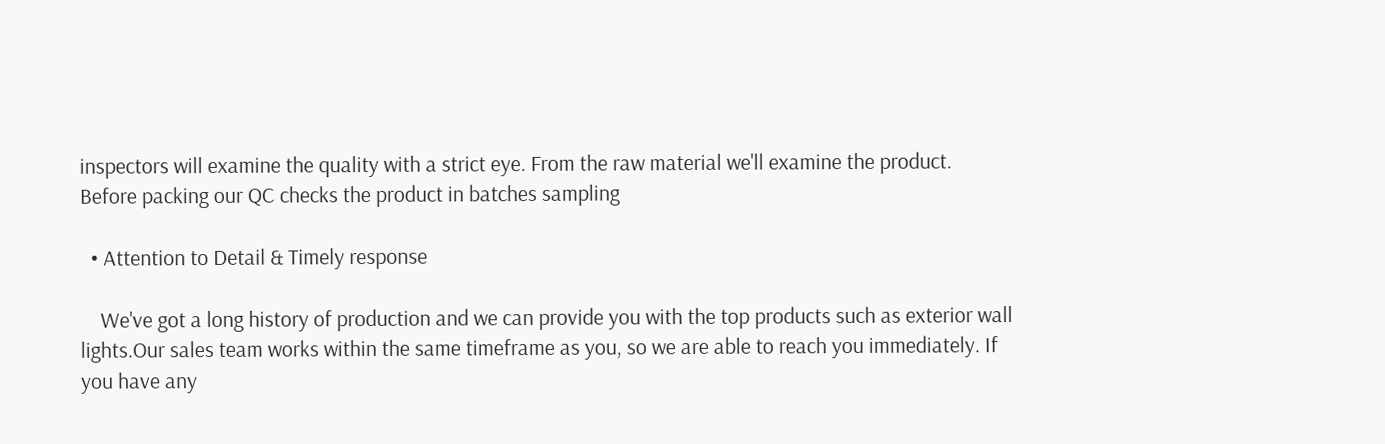inspectors will examine the quality with a strict eye. From the raw material we'll examine the product. Before packing our QC checks the product in batches sampling

  • Attention to Detail & Timely response

    We've got a long history of production and we can provide you with the top products such as exterior wall lights.Our sales team works within the same timeframe as you, so we are able to reach you immediately. If you have any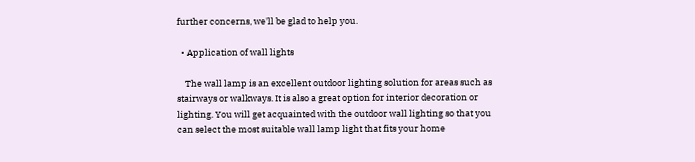further concerns, we'll be glad to help you.

  • Application of wall lights

    The wall lamp is an excellent outdoor lighting solution for areas such as stairways or walkways. It is also a great option for interior decoration or lighting. You will get acquainted with the outdoor wall lighting so that you can select the most suitable wall lamp light that fits your home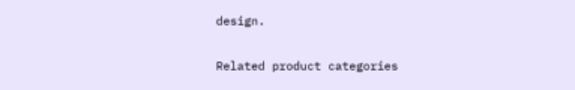design.

Related product categories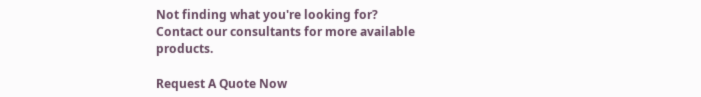Not finding what you're looking for?
Contact our consultants for more available products.

Request A Quote Now